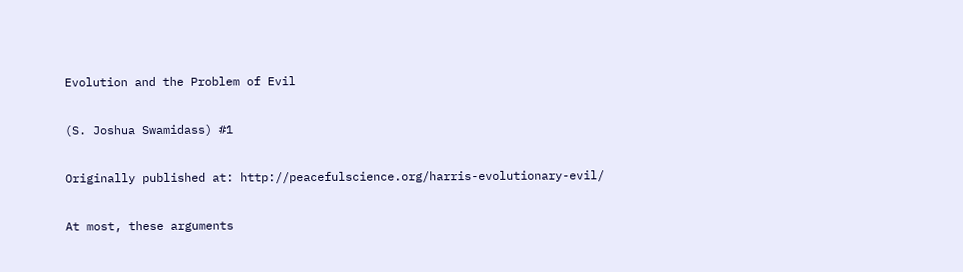Evolution and the Problem of Evil

(S. Joshua Swamidass) #1

Originally published at: http://peacefulscience.org/harris-evolutionary-evil/

At most, these arguments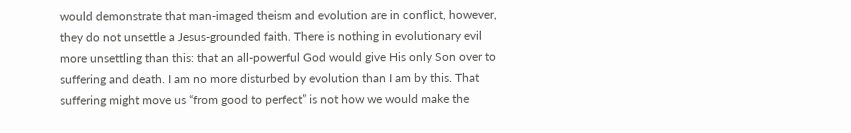would demonstrate that man-imaged theism and evolution are in conflict, however, they do not unsettle a Jesus-grounded faith. There is nothing in evolutionary evil more unsettling than this: that an all-powerful God would give His only Son over to suffering and death. I am no more disturbed by evolution than I am by this. That suffering might move us “from good to perfect” is not how we would make the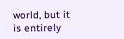world, but it is entirely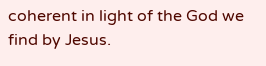coherent in light of the God we find by Jesus.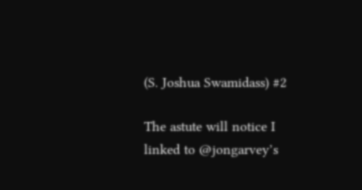(S. Joshua Swamidass) #2

The astute will notice I linked to @jongarvey’s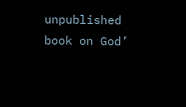unpublished book on God’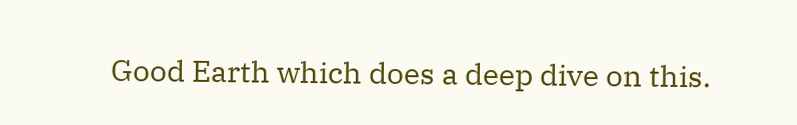Good Earth which does a deep dive on this.